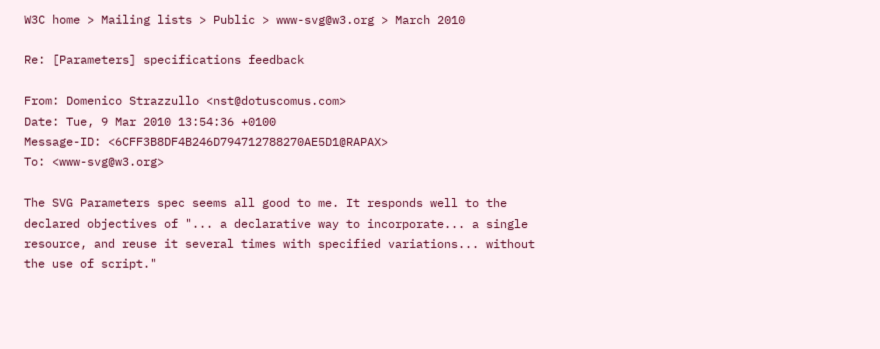W3C home > Mailing lists > Public > www-svg@w3.org > March 2010

Re: [Parameters] specifications feedback

From: Domenico Strazzullo <nst@dotuscomus.com>
Date: Tue, 9 Mar 2010 13:54:36 +0100
Message-ID: <6CFF3B8DF4B246D794712788270AE5D1@RAPAX>
To: <www-svg@w3.org>

The SVG Parameters spec seems all good to me. It responds well to the
declared objectives of "... a declarative way to incorporate... a single
resource, and reuse it several times with specified variations... without
the use of script."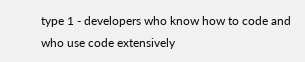type 1 - developers who know how to code and who use code extensively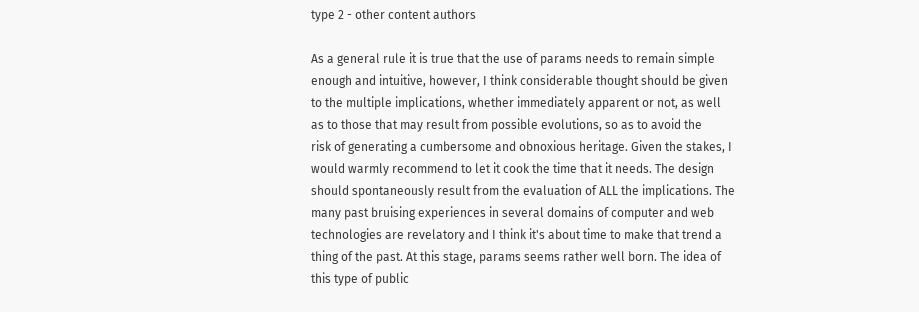type 2 - other content authors

As a general rule it is true that the use of params needs to remain simple
enough and intuitive, however, I think considerable thought should be given
to the multiple implications, whether immediately apparent or not, as well
as to those that may result from possible evolutions, so as to avoid the
risk of generating a cumbersome and obnoxious heritage. Given the stakes, I
would warmly recommend to let it cook the time that it needs. The design
should spontaneously result from the evaluation of ALL the implications. The
many past bruising experiences in several domains of computer and web
technologies are revelatory and I think it's about time to make that trend a
thing of the past. At this stage, params seems rather well born. The idea of
this type of public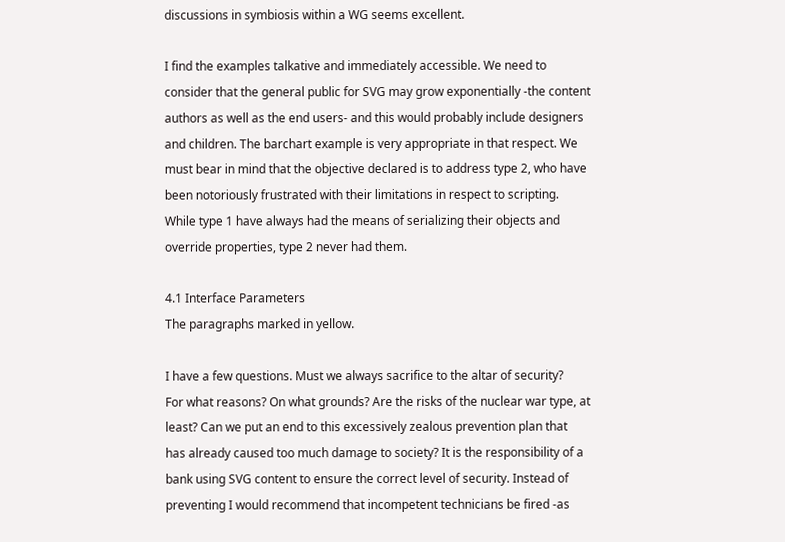discussions in symbiosis within a WG seems excellent.

I find the examples talkative and immediately accessible. We need to
consider that the general public for SVG may grow exponentially -the content
authors as well as the end users- and this would probably include designers
and children. The barchart example is very appropriate in that respect. We
must bear in mind that the objective declared is to address type 2, who have
been notoriously frustrated with their limitations in respect to scripting.
While type 1 have always had the means of serializing their objects and
override properties, type 2 never had them.

4.1 Interface Parameters
The paragraphs marked in yellow.

I have a few questions. Must we always sacrifice to the altar of security?
For what reasons? On what grounds? Are the risks of the nuclear war type, at
least? Can we put an end to this excessively zealous prevention plan that
has already caused too much damage to society? It is the responsibility of a
bank using SVG content to ensure the correct level of security. Instead of
preventing I would recommend that incompetent technicians be fired -as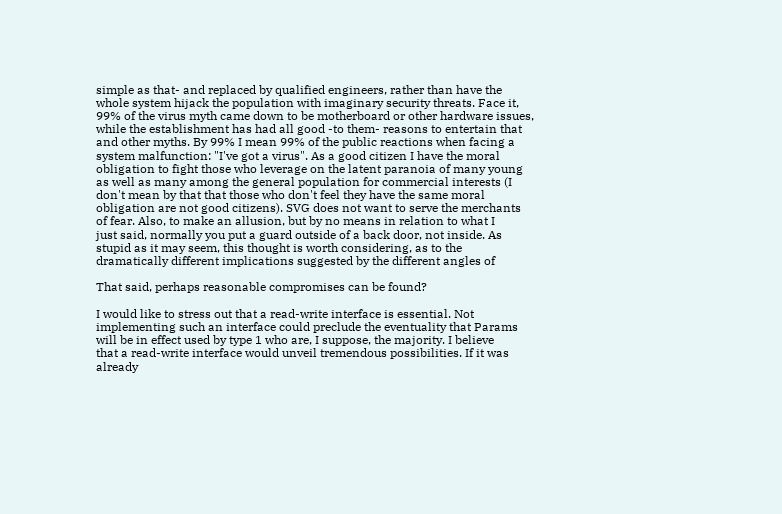simple as that- and replaced by qualified engineers, rather than have the
whole system hijack the population with imaginary security threats. Face it,
99% of the virus myth came down to be motherboard or other hardware issues,
while the establishment has had all good -to them- reasons to entertain that
and other myths. By 99% I mean 99% of the public reactions when facing a
system malfunction: "I've got a virus". As a good citizen I have the moral
obligation to fight those who leverage on the latent paranoia of many young
as well as many among the general population for commercial interests (I
don't mean by that that those who don't feel they have the same moral
obligation are not good citizens). SVG does not want to serve the merchants
of fear. Also, to make an allusion, but by no means in relation to what I
just said, normally you put a guard outside of a back door, not inside. As
stupid as it may seem, this thought is worth considering, as to the
dramatically different implications suggested by the different angles of

That said, perhaps reasonable compromises can be found?

I would like to stress out that a read-write interface is essential. Not
implementing such an interface could preclude the eventuality that Params
will be in effect used by type 1 who are, I suppose, the majority. I believe
that a read-write interface would unveil tremendous possibilities. If it was
already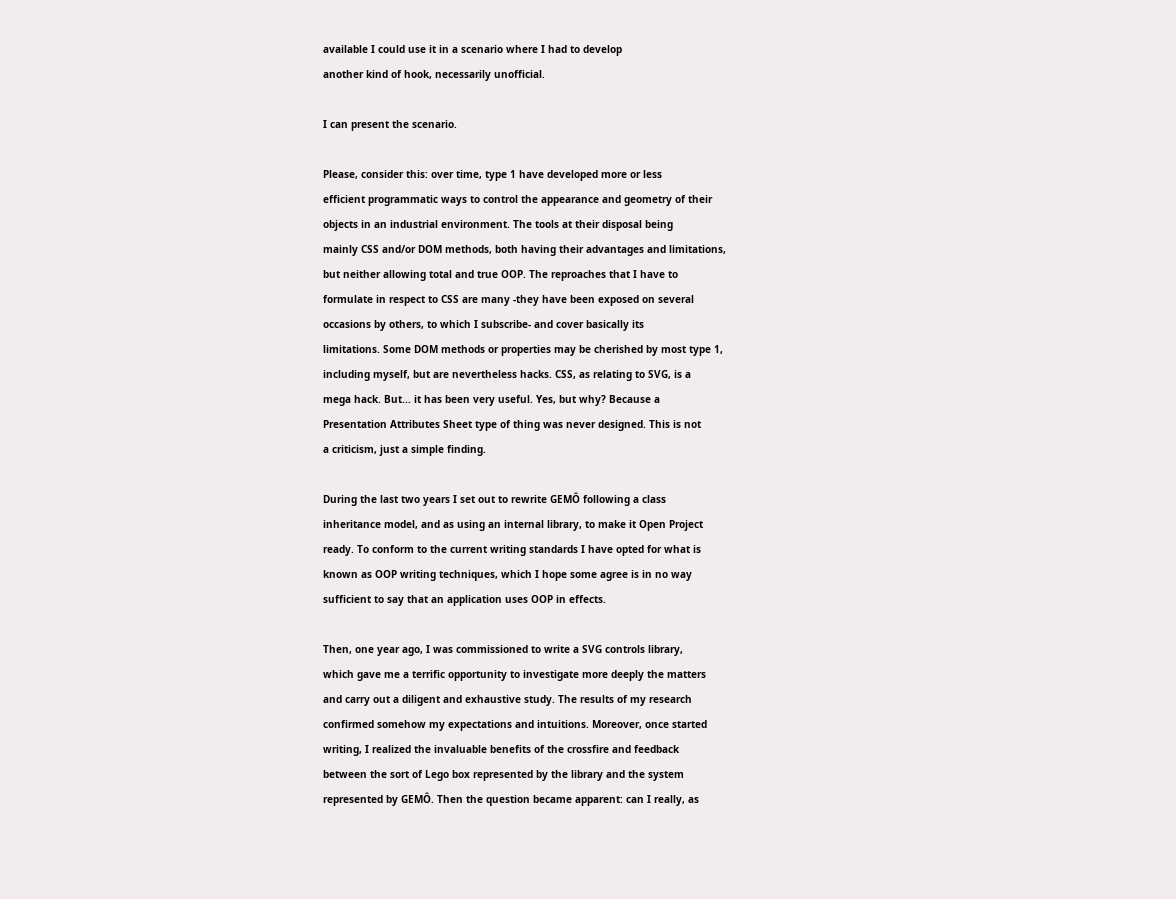available I could use it in a scenario where I had to develop
another kind of hook, necessarily unofficial.

I can present the scenario.

Please, consider this: over time, type 1 have developed more or less
efficient programmatic ways to control the appearance and geometry of their
objects in an industrial environment. The tools at their disposal being
mainly CSS and/or DOM methods, both having their advantages and limitations,
but neither allowing total and true OOP. The reproaches that I have to
formulate in respect to CSS are many -they have been exposed on several
occasions by others, to which I subscribe- and cover basically its
limitations. Some DOM methods or properties may be cherished by most type 1,
including myself, but are nevertheless hacks. CSS, as relating to SVG, is a
mega hack. But... it has been very useful. Yes, but why? Because a
Presentation Attributes Sheet type of thing was never designed. This is not
a criticism, just a simple finding.

During the last two years I set out to rewrite GEMÔ following a class
inheritance model, and as using an internal library, to make it Open Project
ready. To conform to the current writing standards I have opted for what is
known as OOP writing techniques, which I hope some agree is in no way
sufficient to say that an application uses OOP in effects.

Then, one year ago, I was commissioned to write a SVG controls library,
which gave me a terrific opportunity to investigate more deeply the matters
and carry out a diligent and exhaustive study. The results of my research
confirmed somehow my expectations and intuitions. Moreover, once started
writing, I realized the invaluable benefits of the crossfire and feedback
between the sort of Lego box represented by the library and the system
represented by GEMÔ. Then the question became apparent: can I really, as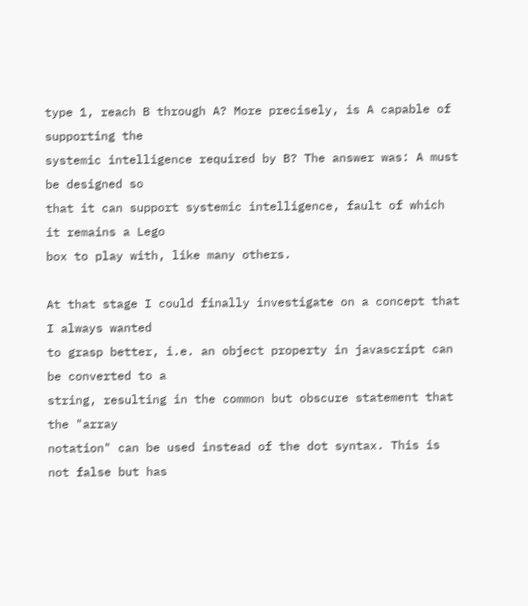type 1, reach B through A? More precisely, is A capable of supporting the
systemic intelligence required by B? The answer was: A must be designed so
that it can support systemic intelligence, fault of which it remains a Lego
box to play with, like many others.

At that stage I could finally investigate on a concept that I always wanted
to grasp better, i.e. an object property in javascript can be converted to a
string, resulting in the common but obscure statement that the "array
notation" can be used instead of the dot syntax. This is not false but has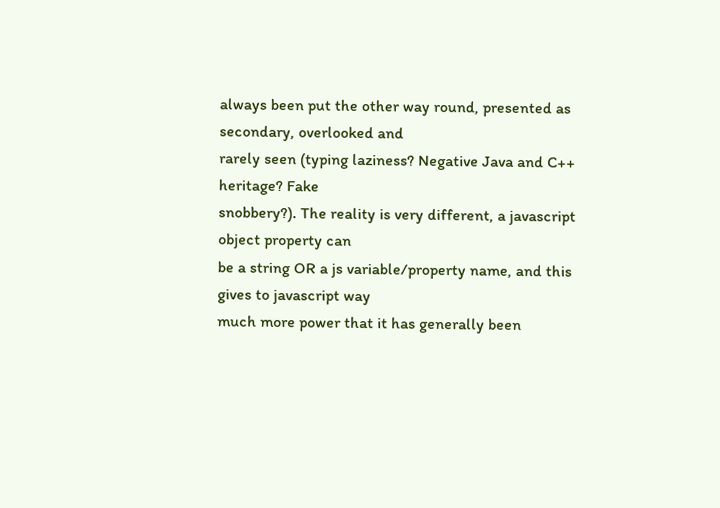always been put the other way round, presented as secondary, overlooked and
rarely seen (typing laziness? Negative Java and C++ heritage? Fake
snobbery?). The reality is very different, a javascript object property can
be a string OR a js variable/property name, and this gives to javascript way
much more power that it has generally been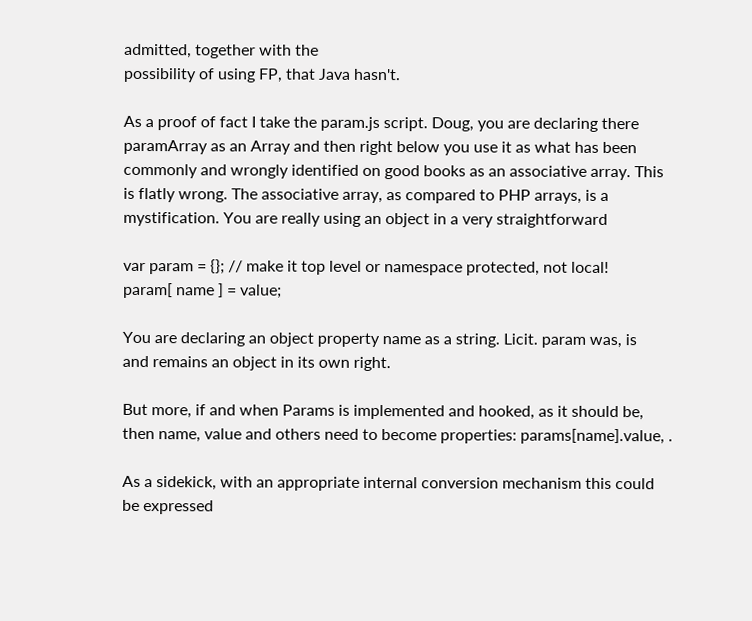admitted, together with the
possibility of using FP, that Java hasn't.

As a proof of fact I take the param.js script. Doug, you are declaring there
paramArray as an Array and then right below you use it as what has been
commonly and wrongly identified on good books as an associative array. This
is flatly wrong. The associative array, as compared to PHP arrays, is a
mystification. You are really using an object in a very straightforward

var param = {}; // make it top level or namespace protected, not local!
param[ name ] = value;

You are declaring an object property name as a string. Licit. param was, is
and remains an object in its own right.

But more, if and when Params is implemented and hooked, as it should be,
then name, value and others need to become properties: params[name].value, .

As a sidekick, with an appropriate internal conversion mechanism this could
be expressed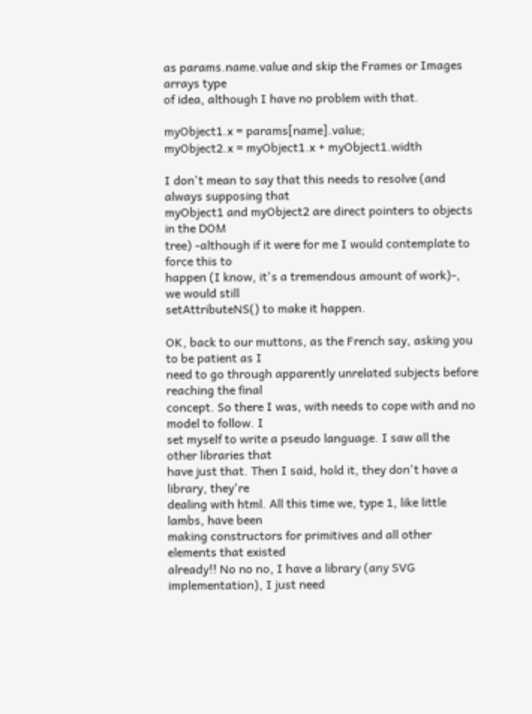as params.name.value and skip the Frames or Images arrays type
of idea, although I have no problem with that.

myObject1.x = params[name].value;
myObject2.x = myObject1.x + myObject1.width

I don't mean to say that this needs to resolve (and always supposing that
myObject1 and myObject2 are direct pointers to objects in the DOM
tree) -although if it were for me I would contemplate to force this to
happen (I know, it's a tremendous amount of work)-, we would still
setAttributeNS() to make it happen.

OK, back to our muttons, as the French say, asking you to be patient as I
need to go through apparently unrelated subjects before reaching the final
concept. So there I was, with needs to cope with and no model to follow. I
set myself to write a pseudo language. I saw all the other libraries that
have just that. Then I said, hold it, they don't have a library, they're
dealing with html. All this time we, type 1, like little lambs, have been
making constructors for primitives and all other elements that existed
already!! No no no, I have a library (any SVG implementation), I just need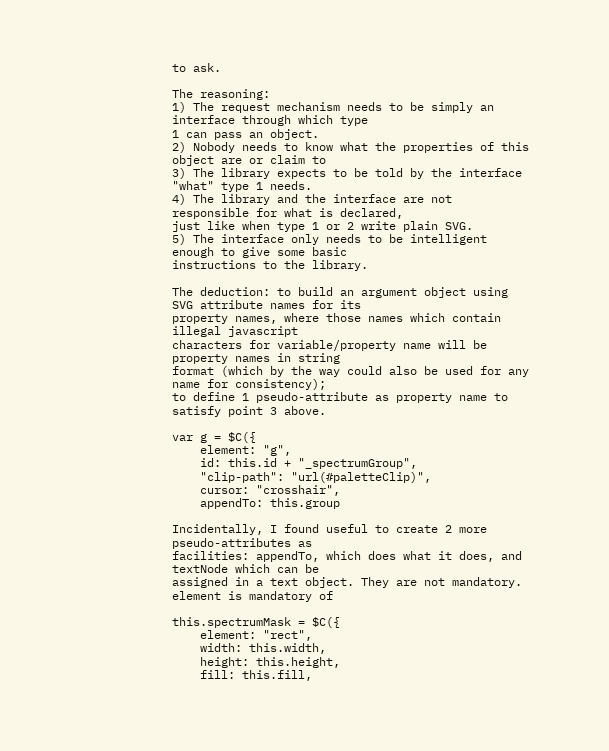to ask.

The reasoning:
1) The request mechanism needs to be simply an interface through which type
1 can pass an object.
2) Nobody needs to know what the properties of this object are or claim to
3) The library expects to be told by the interface "what" type 1 needs.
4) The library and the interface are not responsible for what is declared,
just like when type 1 or 2 write plain SVG.
5) The interface only needs to be intelligent enough to give some basic
instructions to the library.

The deduction: to build an argument object using SVG attribute names for its
property names, where those names which contain illegal javascript
characters for variable/property name will be property names in string
format (which by the way could also be used for any name for consistency);
to define 1 pseudo-attribute as property name to satisfy point 3 above.

var g = $C({
    element: "g",
    id: this.id + "_spectrumGroup",
    "clip-path": "url(#paletteClip)",
    cursor: "crosshair",
    appendTo: this.group

Incidentally, I found useful to create 2 more pseudo-attributes as
facilities: appendTo, which does what it does, and textNode which can be
assigned in a text object. They are not mandatory. element is mandatory of

this.spectrumMask = $C({
    element: "rect",
    width: this.width,
    height: this.height,
    fill: this.fill,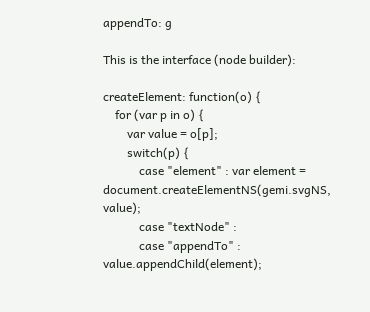appendTo: g

This is the interface (node builder):

createElement: function(o) {
    for (var p in o) {
        var value = o[p];
        switch(p) {
            case "element" : var element =
document.createElementNS(gemi.svgNS, value);
            case "textNode" :
            case "appendTo" : value.appendChild(element);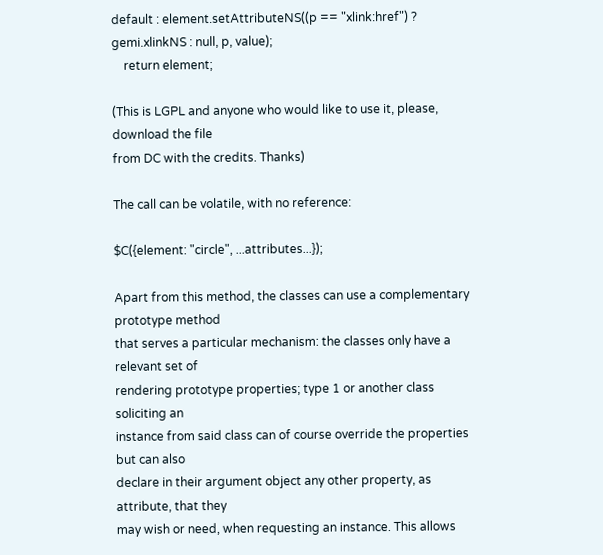default : element.setAttributeNS((p == "xlink:href") ?
gemi.xlinkNS : null, p, value);
    return element;

(This is LGPL and anyone who would like to use it, please, download the file
from DC with the credits. Thanks)

The call can be volatile, with no reference:

$C({element: "circle", ...attributes...});

Apart from this method, the classes can use a complementary prototype method
that serves a particular mechanism: the classes only have a relevant set of
rendering prototype properties; type 1 or another class soliciting an
instance from said class can of course override the properties but can also
declare in their argument object any other property, as attribute, that they
may wish or need, when requesting an instance. This allows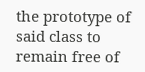the prototype of
said class to remain free of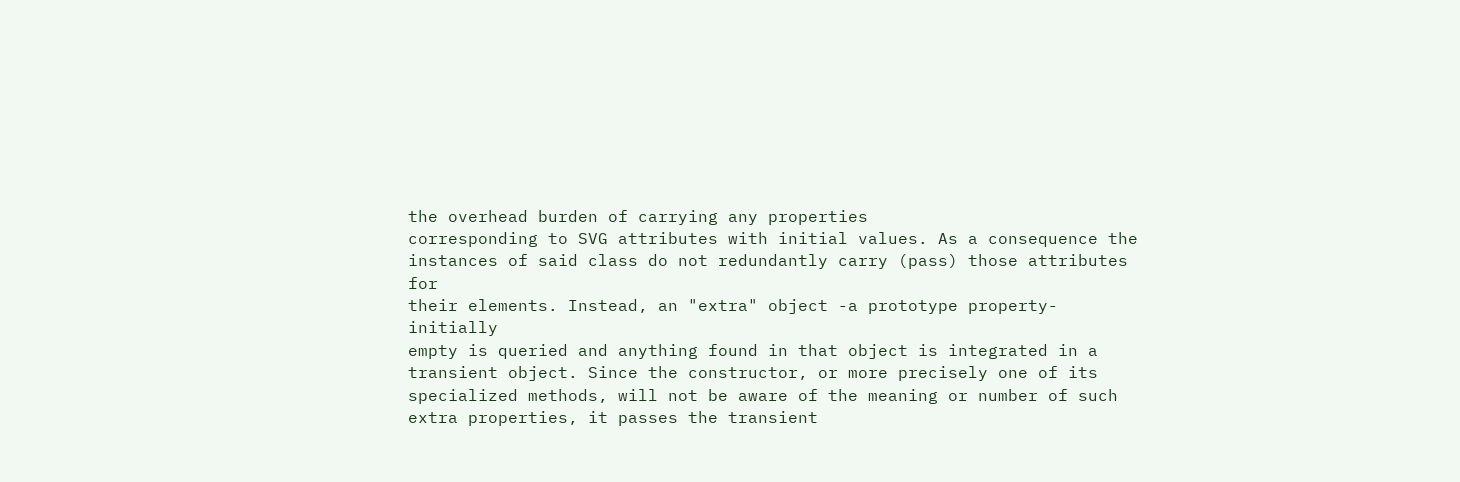the overhead burden of carrying any properties
corresponding to SVG attributes with initial values. As a consequence the
instances of said class do not redundantly carry (pass) those attributes for
their elements. Instead, an "extra" object -a prototype property- initially
empty is queried and anything found in that object is integrated in a
transient object. Since the constructor, or more precisely one of its
specialized methods, will not be aware of the meaning or number of such
extra properties, it passes the transient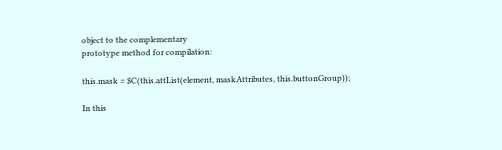object to the complementary
prototype method for compilation:

this.mask = $C(this.attList(element, maskAttributes, this.buttonGroup));

In this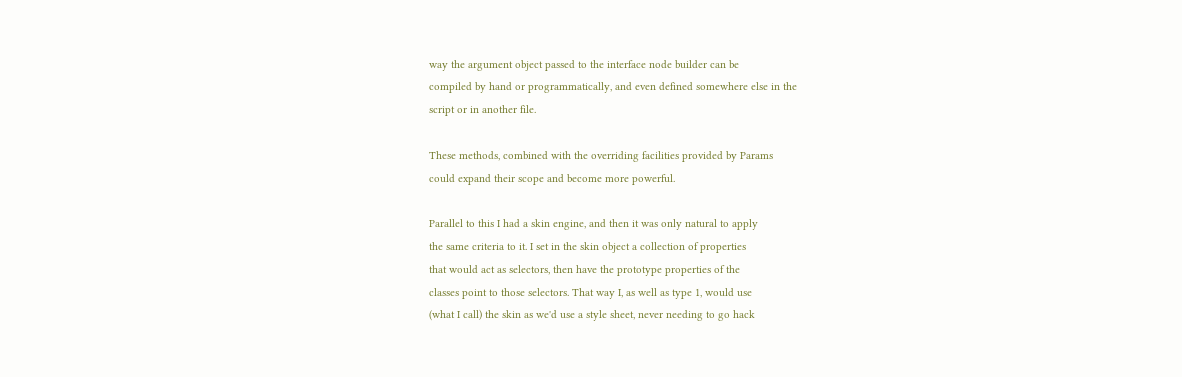way the argument object passed to the interface node builder can be
compiled by hand or programmatically, and even defined somewhere else in the
script or in another file.

These methods, combined with the overriding facilities provided by Params
could expand their scope and become more powerful.

Parallel to this I had a skin engine, and then it was only natural to apply
the same criteria to it. I set in the skin object a collection of properties
that would act as selectors, then have the prototype properties of the
classes point to those selectors. That way I, as well as type 1, would use
(what I call) the skin as we'd use a style sheet, never needing to go hack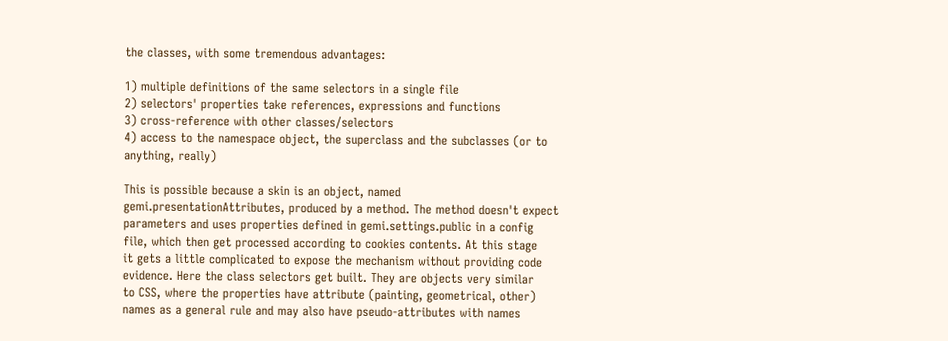the classes, with some tremendous advantages:

1) multiple definitions of the same selectors in a single file
2) selectors' properties take references, expressions and functions
3) cross-reference with other classes/selectors
4) access to the namespace object, the superclass and the subclasses (or to
anything, really)

This is possible because a skin is an object, named
gemi.presentationAttributes, produced by a method. The method doesn't expect
parameters and uses properties defined in gemi.settings.public in a config
file, which then get processed according to cookies contents. At this stage
it gets a little complicated to expose the mechanism without providing code
evidence. Here the class selectors get built. They are objects very similar
to CSS, where the properties have attribute (painting, geometrical, other)
names as a general rule and may also have pseudo-attributes with names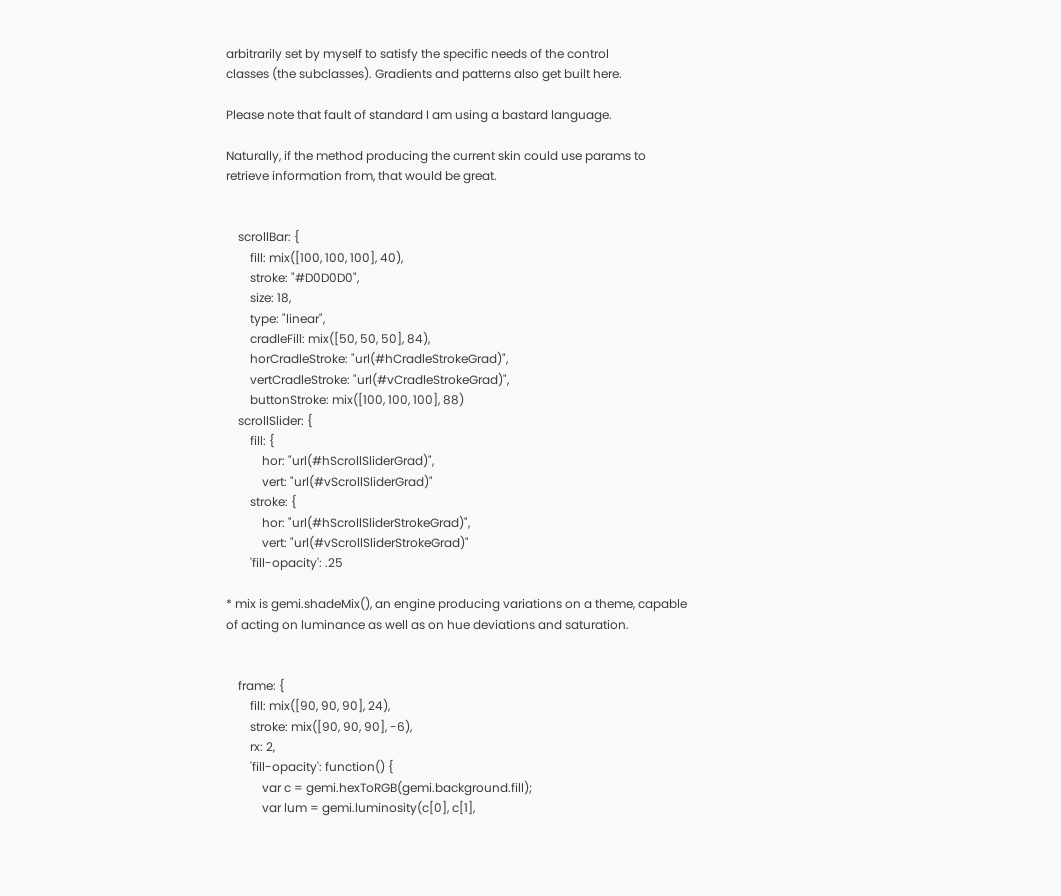arbitrarily set by myself to satisfy the specific needs of the control
classes (the subclasses). Gradients and patterns also get built here.

Please note that fault of standard I am using a bastard language.

Naturally, if the method producing the current skin could use params to
retrieve information from, that would be great.


    scrollBar: {
        fill: mix([100, 100, 100], 40),
        stroke: "#D0D0D0",
        size: 18,
        type: "linear",
        cradleFill: mix([50, 50, 50], 84),
        horCradleStroke: "url(#hCradleStrokeGrad)",
        vertCradleStroke: "url(#vCradleStrokeGrad)",
        buttonStroke: mix([100, 100, 100], 88)
    scrollSlider: {
        fill: {
            hor: "url(#hScrollSliderGrad)",
            vert: "url(#vScrollSliderGrad)"
        stroke: {
            hor: "url(#hScrollSliderStrokeGrad)",
            vert: "url(#vScrollSliderStrokeGrad)"
        'fill-opacity': .25

* mix is gemi.shadeMix(), an engine producing variations on a theme, capable
of acting on luminance as well as on hue deviations and saturation.


    frame: {
        fill: mix([90, 90, 90], 24),
        stroke: mix([90, 90, 90], -6),
        rx: 2,
        'fill-opacity': function() {
            var c = gemi.hexToRGB(gemi.background.fill);
            var lum = gemi.luminosity(c[0], c[1],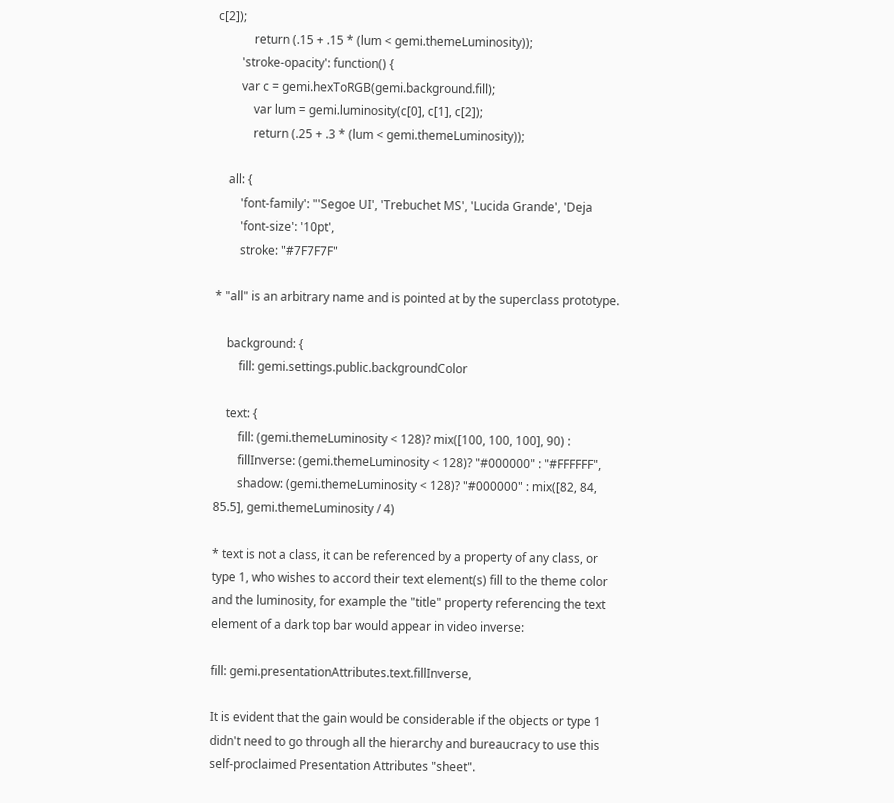c[2]);
            return (.15 + .15 * (lum < gemi.themeLuminosity));
        'stroke-opacity': function() {
        var c = gemi.hexToRGB(gemi.background.fill);
            var lum = gemi.luminosity(c[0], c[1], c[2]);
            return (.25 + .3 * (lum < gemi.themeLuminosity));

    all: {
        'font-family': "'Segoe UI', 'Trebuchet MS', 'Lucida Grande', 'Deja
        'font-size': '10pt',
        stroke: "#7F7F7F"

* "all" is an arbitrary name and is pointed at by the superclass prototype.

    background: {
        fill: gemi.settings.public.backgroundColor

    text: {
        fill: (gemi.themeLuminosity < 128)? mix([100, 100, 100], 90) :
        fillInverse: (gemi.themeLuminosity < 128)? "#000000" : "#FFFFFF",
        shadow: (gemi.themeLuminosity < 128)? "#000000" : mix([82, 84,
85.5], gemi.themeLuminosity / 4)

* text is not a class, it can be referenced by a property of any class, or
type 1, who wishes to accord their text element(s) fill to the theme color
and the luminosity, for example the "title" property referencing the text
element of a dark top bar would appear in video inverse:

fill: gemi.presentationAttributes.text.fillInverse,

It is evident that the gain would be considerable if the objects or type 1
didn't need to go through all the hierarchy and bureaucracy to use this
self-proclaimed Presentation Attributes "sheet".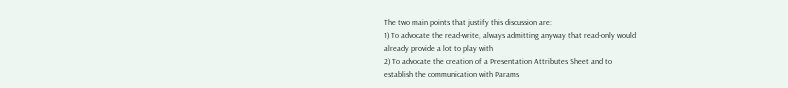The two main points that justify this discussion are:
1) To advocate the read-write, always admitting anyway that read-only would
already provide a lot to play with
2) To advocate the creation of a Presentation Attributes Sheet and to
establish the communication with Params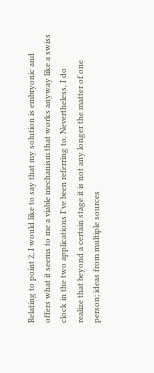Relating to point 2, I would like to say that my solution is embryonic and
offers what it seems to me a viable mechanism that works anyway like a swiss
clock in the two applications I've been referring to. Nevertheless, I do
realize that beyond a certain stage it is not any longer the matter of one
person; ideas from multiple sources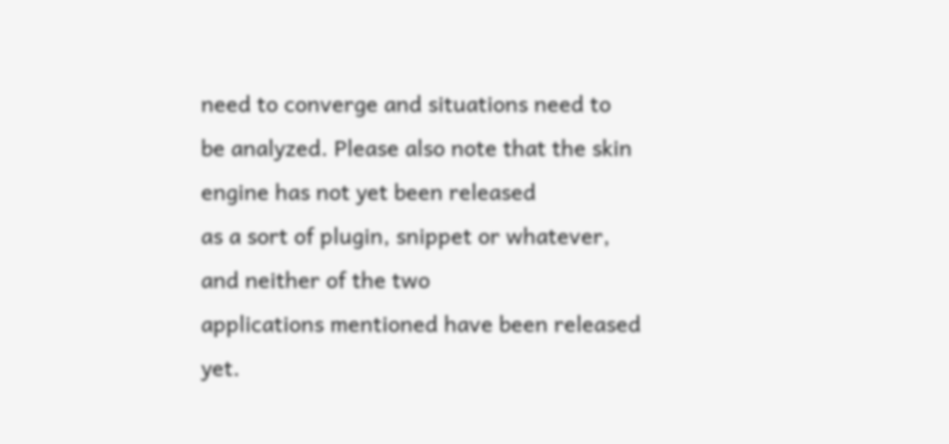need to converge and situations need to
be analyzed. Please also note that the skin engine has not yet been released
as a sort of plugin, snippet or whatever, and neither of the two
applications mentioned have been released yet.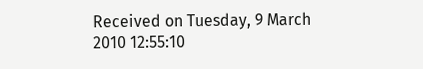Received on Tuesday, 9 March 2010 12:55:10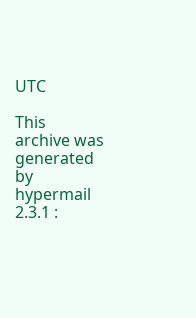UTC

This archive was generated by hypermail 2.3.1 :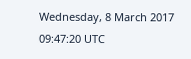Wednesday, 8 March 2017 09:47:20 UTC